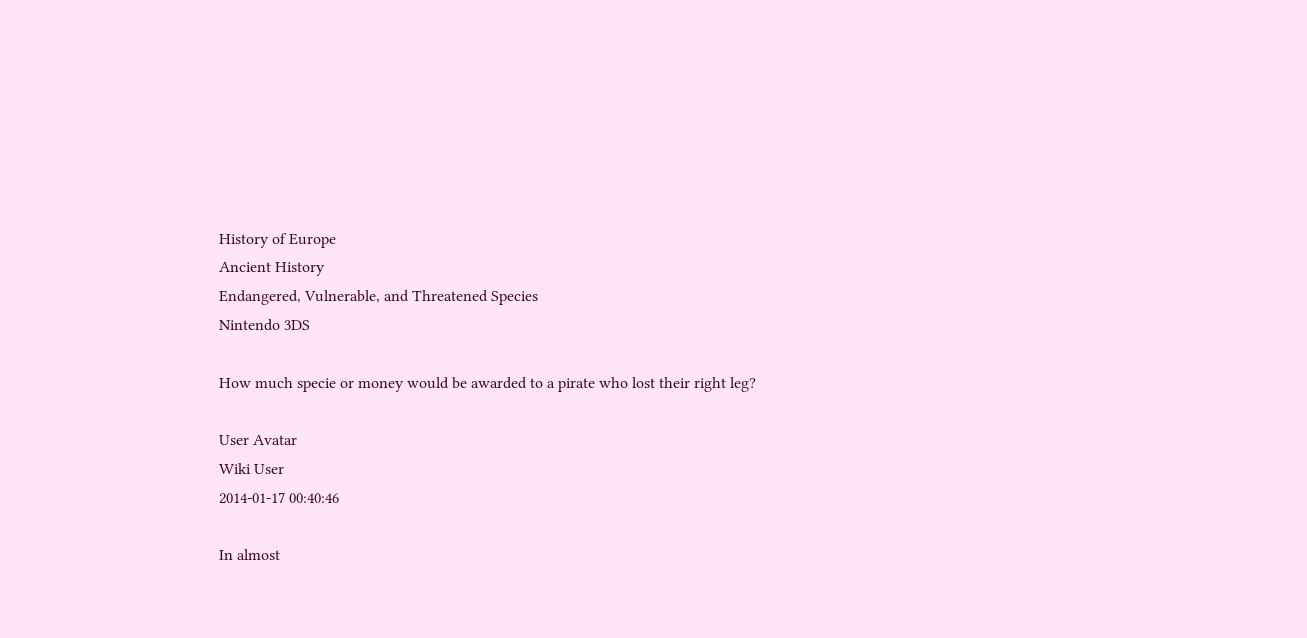History of Europe
Ancient History
Endangered, Vulnerable, and Threatened Species
Nintendo 3DS

How much specie or money would be awarded to a pirate who lost their right leg?

User Avatar
Wiki User
2014-01-17 00:40:46

In almost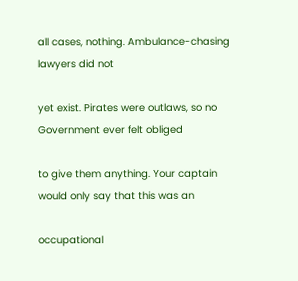all cases, nothing. Ambulance-chasing lawyers did not

yet exist. Pirates were outlaws, so no Government ever felt obliged

to give them anything. Your captain would only say that this was an

occupational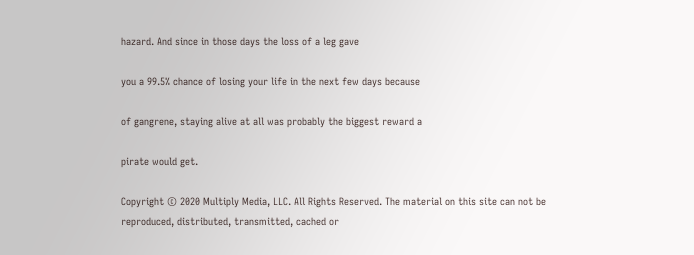hazard. And since in those days the loss of a leg gave

you a 99.5% chance of losing your life in the next few days because

of gangrene, staying alive at all was probably the biggest reward a

pirate would get.

Copyright © 2020 Multiply Media, LLC. All Rights Reserved. The material on this site can not be reproduced, distributed, transmitted, cached or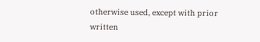otherwise used, except with prior written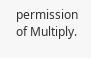permission of Multiply.